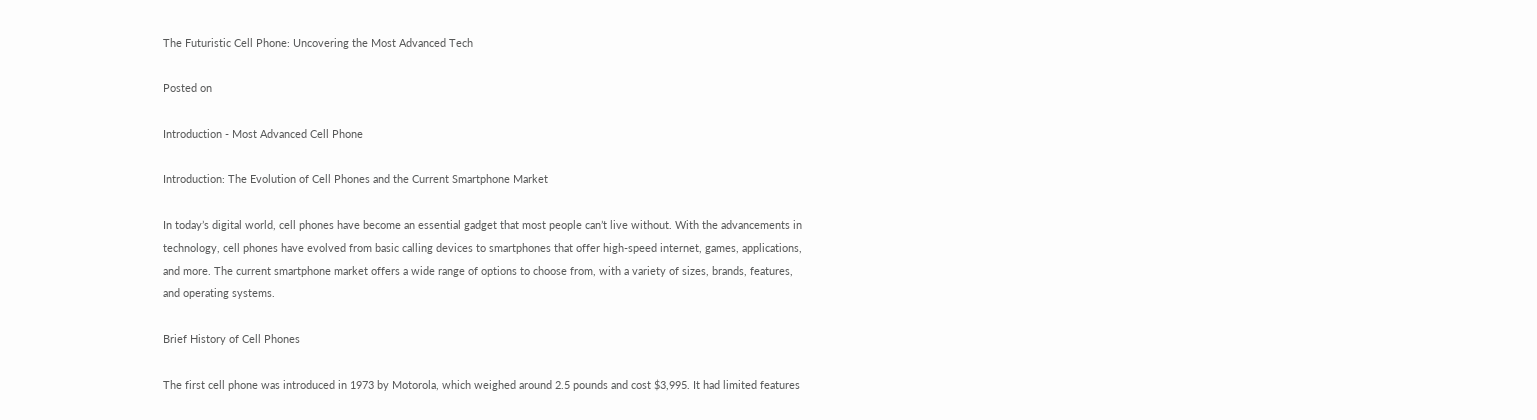The Futuristic Cell Phone: Uncovering the Most Advanced Tech

Posted on

Introduction - Most Advanced Cell Phone

Introduction: The Evolution of Cell Phones and the Current Smartphone Market

In today’s digital world, cell phones have become an essential gadget that most people can’t live without. With the advancements in technology, cell phones have evolved from basic calling devices to smartphones that offer high-speed internet, games, applications, and more. The current smartphone market offers a wide range of options to choose from, with a variety of sizes, brands, features, and operating systems.

Brief History of Cell Phones

The first cell phone was introduced in 1973 by Motorola, which weighed around 2.5 pounds and cost $3,995. It had limited features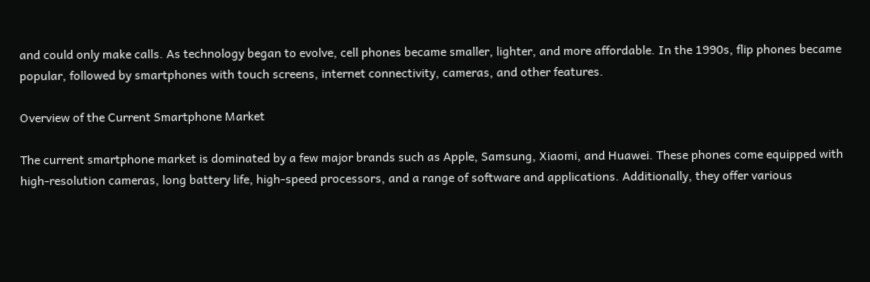and could only make calls. As technology began to evolve, cell phones became smaller, lighter, and more affordable. In the 1990s, flip phones became popular, followed by smartphones with touch screens, internet connectivity, cameras, and other features.

Overview of the Current Smartphone Market

The current smartphone market is dominated by a few major brands such as Apple, Samsung, Xiaomi, and Huawei. These phones come equipped with high-resolution cameras, long battery life, high-speed processors, and a range of software and applications. Additionally, they offer various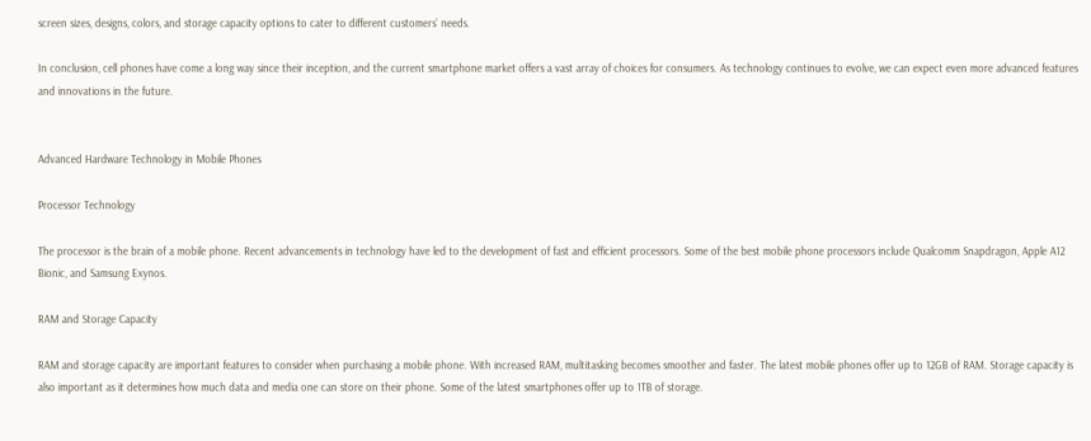screen sizes, designs, colors, and storage capacity options to cater to different customers’ needs.

In conclusion, cell phones have come a long way since their inception, and the current smartphone market offers a vast array of choices for consumers. As technology continues to evolve, we can expect even more advanced features and innovations in the future.


Advanced Hardware Technology in Mobile Phones

Processor Technology

The processor is the brain of a mobile phone. Recent advancements in technology have led to the development of fast and efficient processors. Some of the best mobile phone processors include Qualcomm Snapdragon, Apple A12 Bionic, and Samsung Exynos.

RAM and Storage Capacity

RAM and storage capacity are important features to consider when purchasing a mobile phone. With increased RAM, multitasking becomes smoother and faster. The latest mobile phones offer up to 12GB of RAM. Storage capacity is also important as it determines how much data and media one can store on their phone. Some of the latest smartphones offer up to 1TB of storage.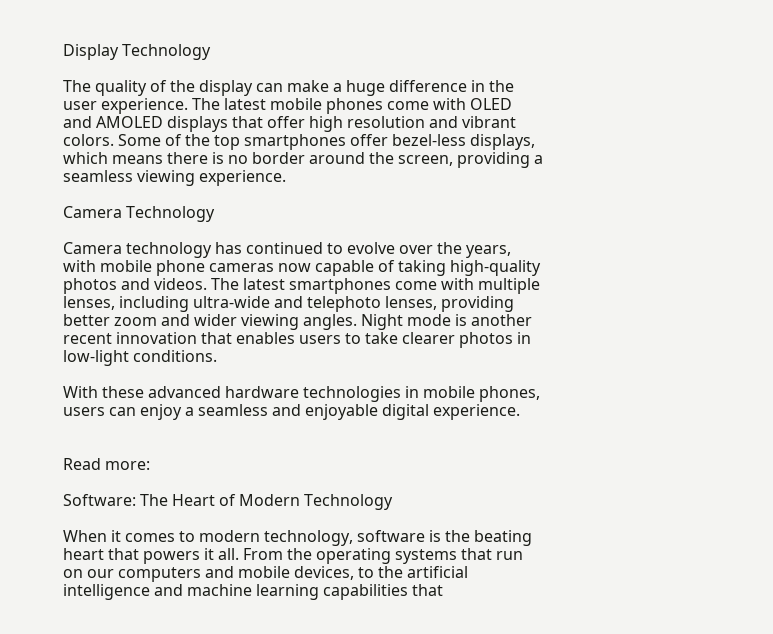Display Technology

The quality of the display can make a huge difference in the user experience. The latest mobile phones come with OLED and AMOLED displays that offer high resolution and vibrant colors. Some of the top smartphones offer bezel-less displays, which means there is no border around the screen, providing a seamless viewing experience.

Camera Technology

Camera technology has continued to evolve over the years, with mobile phone cameras now capable of taking high-quality photos and videos. The latest smartphones come with multiple lenses, including ultra-wide and telephoto lenses, providing better zoom and wider viewing angles. Night mode is another recent innovation that enables users to take clearer photos in low-light conditions.

With these advanced hardware technologies in mobile phones, users can enjoy a seamless and enjoyable digital experience.


Read more:

Software: The Heart of Modern Technology

When it comes to modern technology, software is the beating heart that powers it all. From the operating systems that run on our computers and mobile devices, to the artificial intelligence and machine learning capabilities that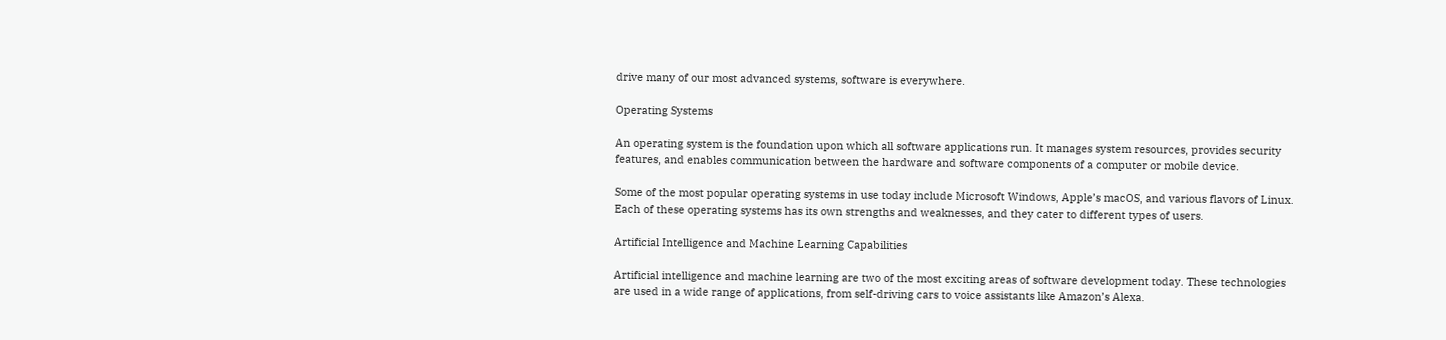drive many of our most advanced systems, software is everywhere.

Operating Systems

An operating system is the foundation upon which all software applications run. It manages system resources, provides security features, and enables communication between the hardware and software components of a computer or mobile device.

Some of the most popular operating systems in use today include Microsoft Windows, Apple’s macOS, and various flavors of Linux. Each of these operating systems has its own strengths and weaknesses, and they cater to different types of users.

Artificial Intelligence and Machine Learning Capabilities

Artificial intelligence and machine learning are two of the most exciting areas of software development today. These technologies are used in a wide range of applications, from self-driving cars to voice assistants like Amazon’s Alexa.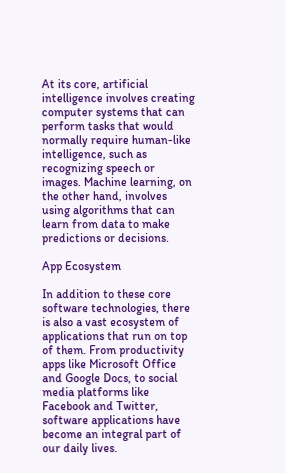At its core, artificial intelligence involves creating computer systems that can perform tasks that would normally require human-like intelligence, such as recognizing speech or images. Machine learning, on the other hand, involves using algorithms that can learn from data to make predictions or decisions.

App Ecosystem

In addition to these core software technologies, there is also a vast ecosystem of applications that run on top of them. From productivity apps like Microsoft Office and Google Docs, to social media platforms like Facebook and Twitter, software applications have become an integral part of our daily lives.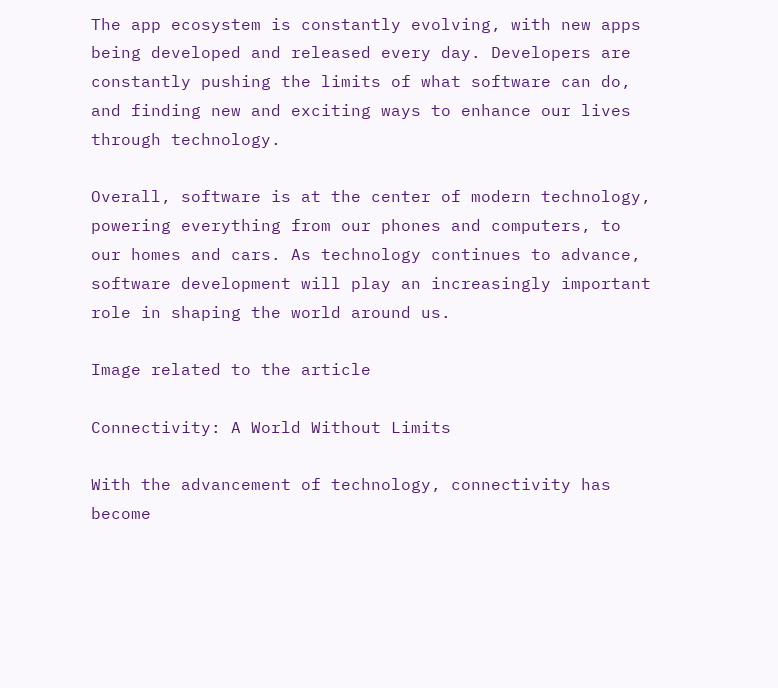The app ecosystem is constantly evolving, with new apps being developed and released every day. Developers are constantly pushing the limits of what software can do, and finding new and exciting ways to enhance our lives through technology.

Overall, software is at the center of modern technology, powering everything from our phones and computers, to our homes and cars. As technology continues to advance, software development will play an increasingly important role in shaping the world around us.

Image related to the article

Connectivity: A World Without Limits

With the advancement of technology, connectivity has become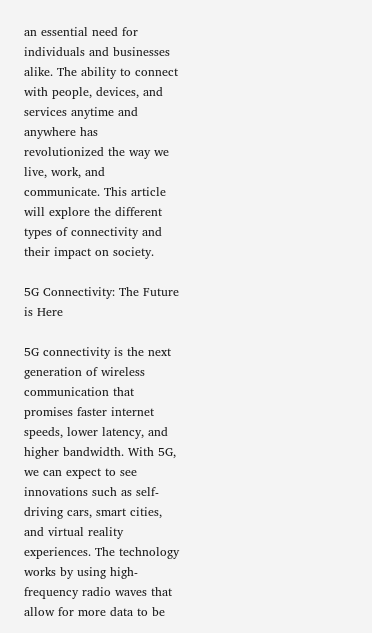an essential need for individuals and businesses alike. The ability to connect with people, devices, and services anytime and anywhere has revolutionized the way we live, work, and communicate. This article will explore the different types of connectivity and their impact on society.

5G Connectivity: The Future is Here

5G connectivity is the next generation of wireless communication that promises faster internet speeds, lower latency, and higher bandwidth. With 5G, we can expect to see innovations such as self-driving cars, smart cities, and virtual reality experiences. The technology works by using high-frequency radio waves that allow for more data to be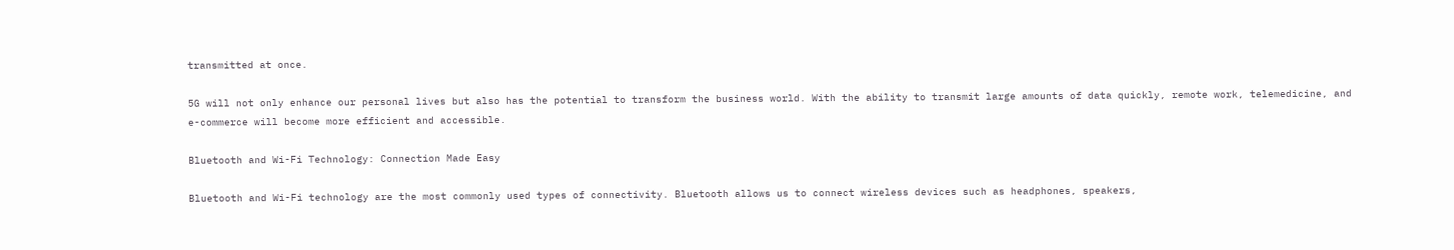transmitted at once.

5G will not only enhance our personal lives but also has the potential to transform the business world. With the ability to transmit large amounts of data quickly, remote work, telemedicine, and e-commerce will become more efficient and accessible.

Bluetooth and Wi-Fi Technology: Connection Made Easy

Bluetooth and Wi-Fi technology are the most commonly used types of connectivity. Bluetooth allows us to connect wireless devices such as headphones, speakers,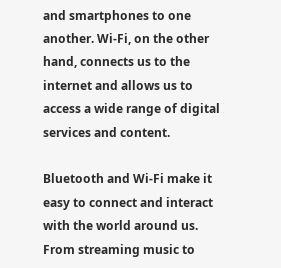and smartphones to one another. Wi-Fi, on the other hand, connects us to the internet and allows us to access a wide range of digital services and content.

Bluetooth and Wi-Fi make it easy to connect and interact with the world around us. From streaming music to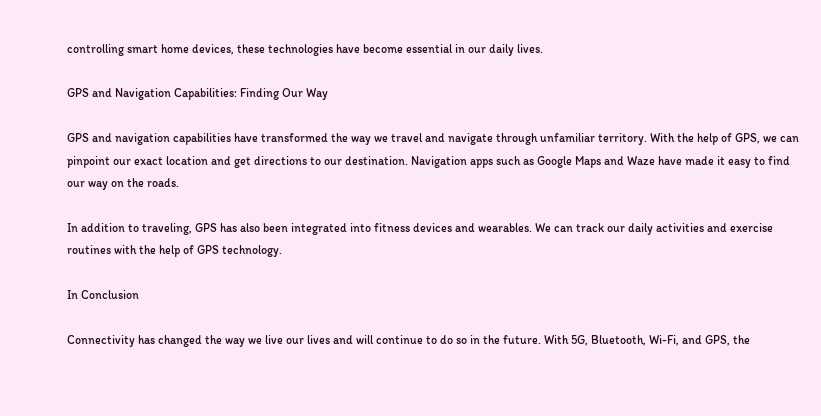controlling smart home devices, these technologies have become essential in our daily lives.

GPS and Navigation Capabilities: Finding Our Way

GPS and navigation capabilities have transformed the way we travel and navigate through unfamiliar territory. With the help of GPS, we can pinpoint our exact location and get directions to our destination. Navigation apps such as Google Maps and Waze have made it easy to find our way on the roads.

In addition to traveling, GPS has also been integrated into fitness devices and wearables. We can track our daily activities and exercise routines with the help of GPS technology.

In Conclusion

Connectivity has changed the way we live our lives and will continue to do so in the future. With 5G, Bluetooth, Wi-Fi, and GPS, the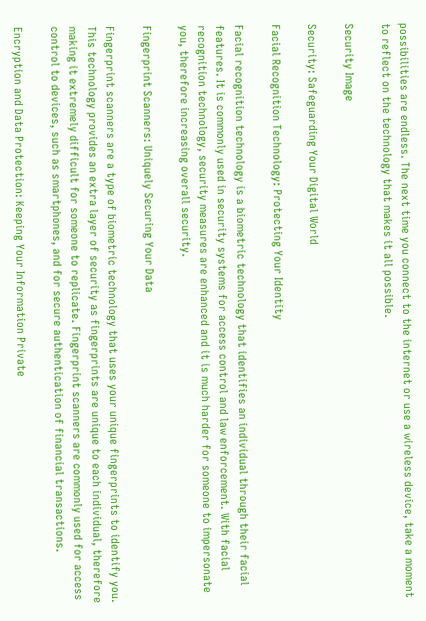possibilities are endless. The next time you connect to the internet or use a wireless device, take a moment to reflect on the technology that makes it all possible.

Security Image

Security: Safeguarding Your Digital World

Facial Recognition Technology: Protecting Your Identity

Facial recognition technology is a biometric technology that identifies an individual through their facial features. It is commonly used in security systems for access control and law enforcement. With facial recognition technology, security measures are enhanced and it is much harder for someone to impersonate you, therefore increasing overall security.

Fingerprint Scanners: Uniquely Securing Your Data

Fingerprint scanners are a type of biometric technology that uses your unique fingerprints to identify you. This technology provides an extra layer of security as fingerprints are unique to each individual, therefore making it extremely difficult for someone to replicate. Fingerprint scanners are commonly used for access control to devices, such as smartphones, and for secure authentication of financial transactions.

Encryption and Data Protection: Keeping Your Information Private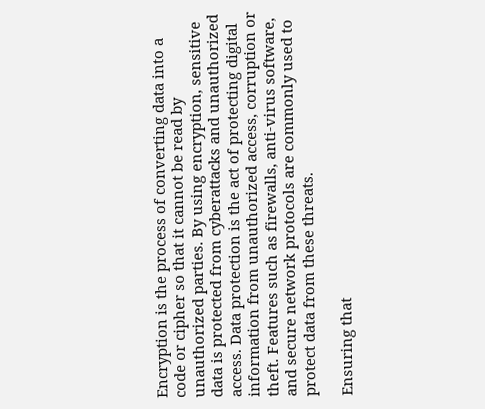Encryption is the process of converting data into a code or cipher so that it cannot be read by unauthorized parties. By using encryption, sensitive data is protected from cyberattacks and unauthorized access. Data protection is the act of protecting digital information from unauthorized access, corruption or theft. Features such as firewalls, anti-virus software, and secure network protocols are commonly used to protect data from these threats.

Ensuring that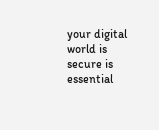your digital world is secure is essential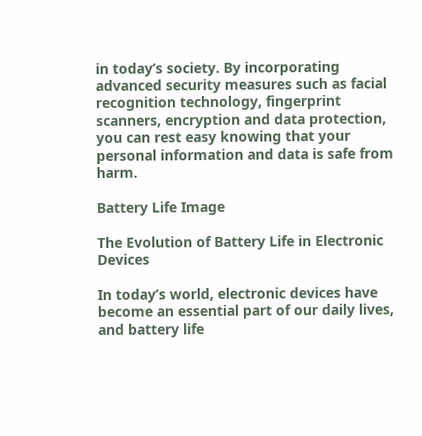in today’s society. By incorporating advanced security measures such as facial recognition technology, fingerprint scanners, encryption and data protection, you can rest easy knowing that your personal information and data is safe from harm.

Battery Life Image

The Evolution of Battery Life in Electronic Devices

In today’s world, electronic devices have become an essential part of our daily lives, and battery life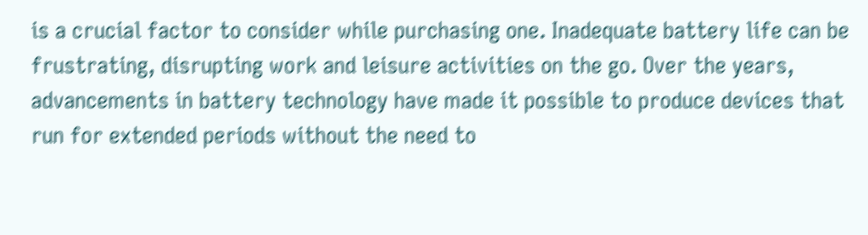is a crucial factor to consider while purchasing one. Inadequate battery life can be frustrating, disrupting work and leisure activities on the go. Over the years, advancements in battery technology have made it possible to produce devices that run for extended periods without the need to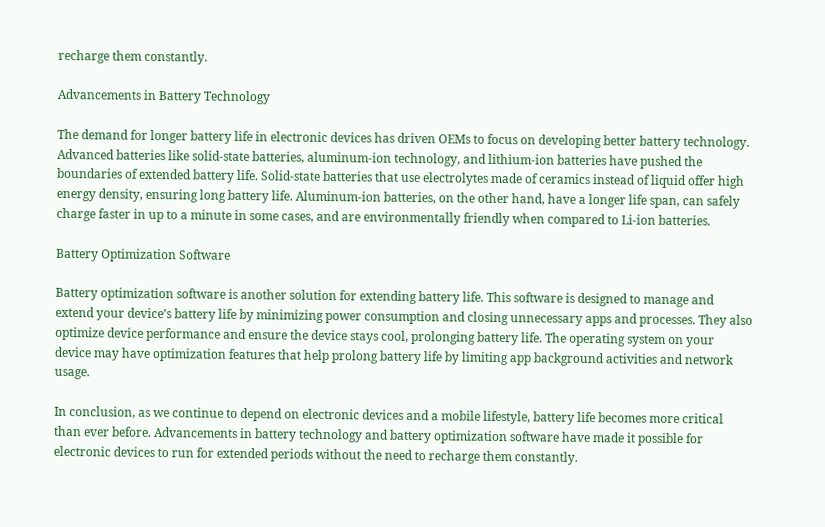recharge them constantly.

Advancements in Battery Technology

The demand for longer battery life in electronic devices has driven OEMs to focus on developing better battery technology. Advanced batteries like solid-state batteries, aluminum-ion technology, and lithium-ion batteries have pushed the boundaries of extended battery life. Solid-state batteries that use electrolytes made of ceramics instead of liquid offer high energy density, ensuring long battery life. Aluminum-ion batteries, on the other hand, have a longer life span, can safely charge faster in up to a minute in some cases, and are environmentally friendly when compared to Li-ion batteries.

Battery Optimization Software

Battery optimization software is another solution for extending battery life. This software is designed to manage and extend your device’s battery life by minimizing power consumption and closing unnecessary apps and processes. They also optimize device performance and ensure the device stays cool, prolonging battery life. The operating system on your device may have optimization features that help prolong battery life by limiting app background activities and network usage.

In conclusion, as we continue to depend on electronic devices and a mobile lifestyle, battery life becomes more critical than ever before. Advancements in battery technology and battery optimization software have made it possible for electronic devices to run for extended periods without the need to recharge them constantly.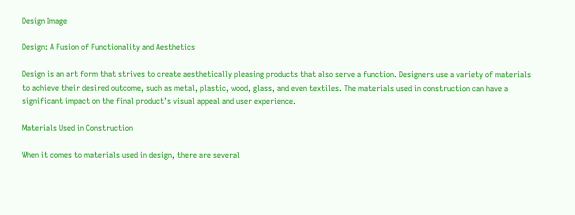Design Image

Design: A Fusion of Functionality and Aesthetics

Design is an art form that strives to create aesthetically pleasing products that also serve a function. Designers use a variety of materials to achieve their desired outcome, such as metal, plastic, wood, glass, and even textiles. The materials used in construction can have a significant impact on the final product’s visual appeal and user experience.

Materials Used in Construction

When it comes to materials used in design, there are several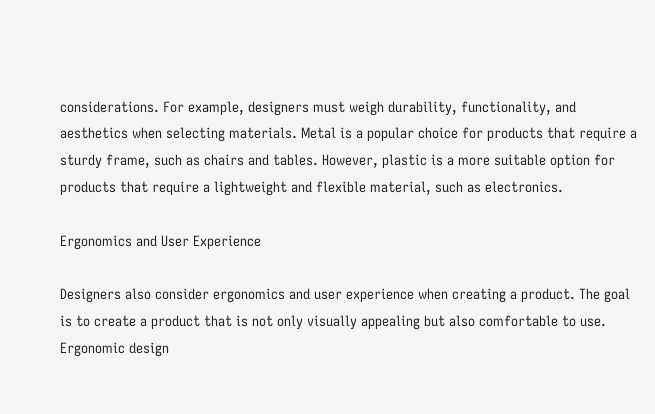considerations. For example, designers must weigh durability, functionality, and aesthetics when selecting materials. Metal is a popular choice for products that require a sturdy frame, such as chairs and tables. However, plastic is a more suitable option for products that require a lightweight and flexible material, such as electronics.

Ergonomics and User Experience

Designers also consider ergonomics and user experience when creating a product. The goal is to create a product that is not only visually appealing but also comfortable to use. Ergonomic design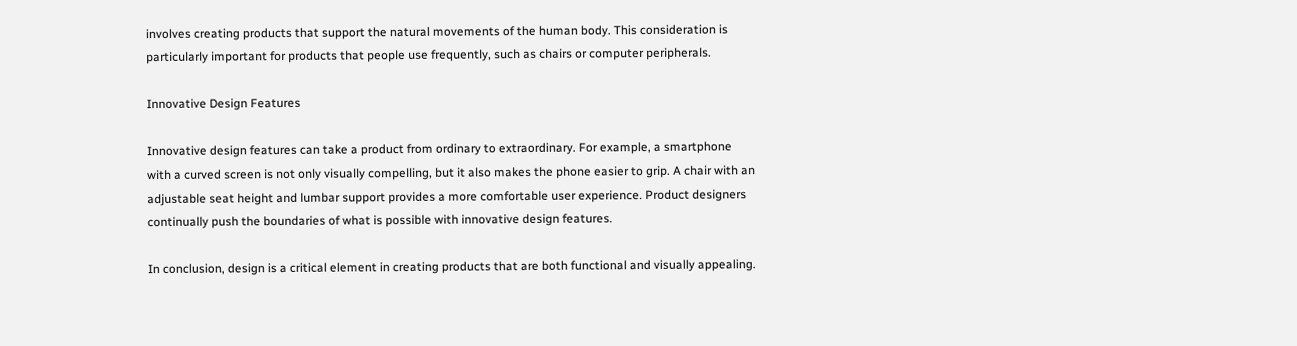involves creating products that support the natural movements of the human body. This consideration is particularly important for products that people use frequently, such as chairs or computer peripherals.

Innovative Design Features

Innovative design features can take a product from ordinary to extraordinary. For example, a smartphone with a curved screen is not only visually compelling, but it also makes the phone easier to grip. A chair with an adjustable seat height and lumbar support provides a more comfortable user experience. Product designers continually push the boundaries of what is possible with innovative design features.

In conclusion, design is a critical element in creating products that are both functional and visually appealing.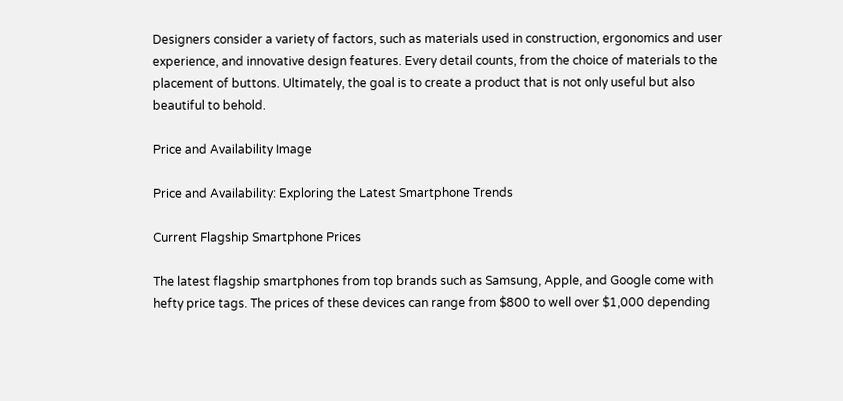Designers consider a variety of factors, such as materials used in construction, ergonomics and user experience, and innovative design features. Every detail counts, from the choice of materials to the placement of buttons. Ultimately, the goal is to create a product that is not only useful but also beautiful to behold.

Price and Availability Image

Price and Availability: Exploring the Latest Smartphone Trends

Current Flagship Smartphone Prices

The latest flagship smartphones from top brands such as Samsung, Apple, and Google come with hefty price tags. The prices of these devices can range from $800 to well over $1,000 depending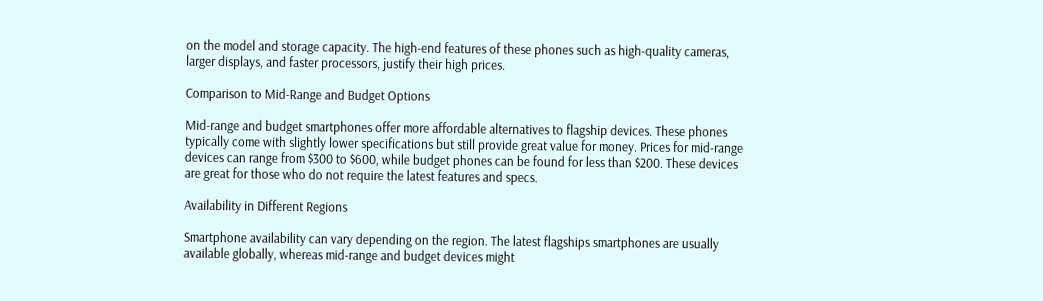on the model and storage capacity. The high-end features of these phones such as high-quality cameras, larger displays, and faster processors, justify their high prices.

Comparison to Mid-Range and Budget Options

Mid-range and budget smartphones offer more affordable alternatives to flagship devices. These phones typically come with slightly lower specifications but still provide great value for money. Prices for mid-range devices can range from $300 to $600, while budget phones can be found for less than $200. These devices are great for those who do not require the latest features and specs.

Availability in Different Regions

Smartphone availability can vary depending on the region. The latest flagships smartphones are usually available globally, whereas mid-range and budget devices might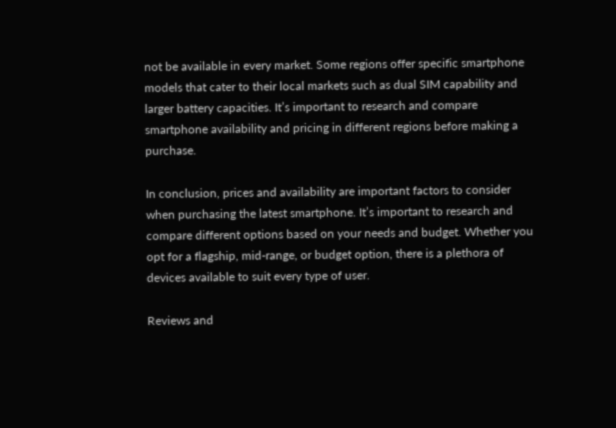not be available in every market. Some regions offer specific smartphone models that cater to their local markets such as dual SIM capability and larger battery capacities. It’s important to research and compare smartphone availability and pricing in different regions before making a purchase.

In conclusion, prices and availability are important factors to consider when purchasing the latest smartphone. It’s important to research and compare different options based on your needs and budget. Whether you opt for a flagship, mid-range, or budget option, there is a plethora of devices available to suit every type of user.

Reviews and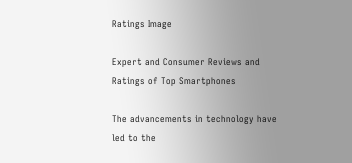Ratings Image

Expert and Consumer Reviews and Ratings of Top Smartphones

The advancements in technology have led to the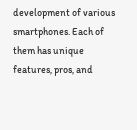development of various smartphones. Each of them has unique features, pros, and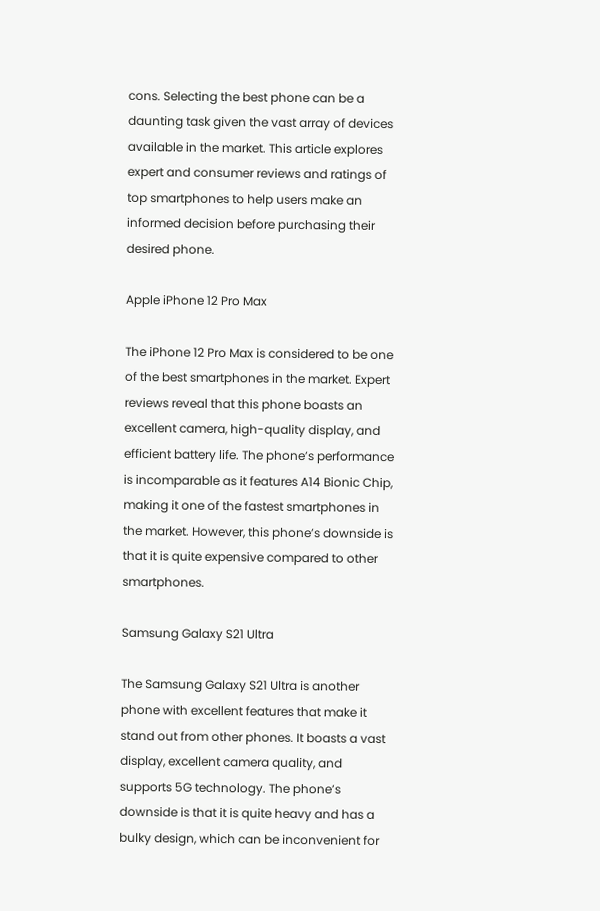cons. Selecting the best phone can be a daunting task given the vast array of devices available in the market. This article explores expert and consumer reviews and ratings of top smartphones to help users make an informed decision before purchasing their desired phone.

Apple iPhone 12 Pro Max

The iPhone 12 Pro Max is considered to be one of the best smartphones in the market. Expert reviews reveal that this phone boasts an excellent camera, high-quality display, and efficient battery life. The phone’s performance is incomparable as it features A14 Bionic Chip, making it one of the fastest smartphones in the market. However, this phone’s downside is that it is quite expensive compared to other smartphones.

Samsung Galaxy S21 Ultra

The Samsung Galaxy S21 Ultra is another phone with excellent features that make it stand out from other phones. It boasts a vast display, excellent camera quality, and supports 5G technology. The phone’s downside is that it is quite heavy and has a bulky design, which can be inconvenient for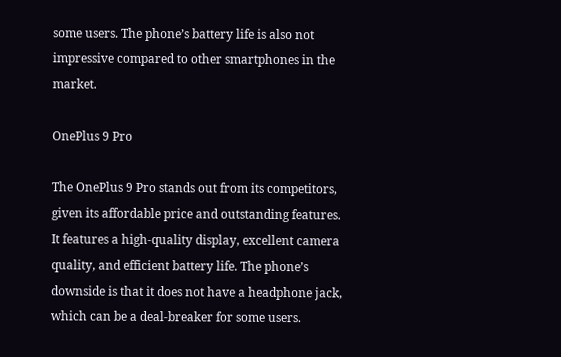some users. The phone’s battery life is also not impressive compared to other smartphones in the market.

OnePlus 9 Pro

The OnePlus 9 Pro stands out from its competitors, given its affordable price and outstanding features. It features a high-quality display, excellent camera quality, and efficient battery life. The phone’s downside is that it does not have a headphone jack, which can be a deal-breaker for some users.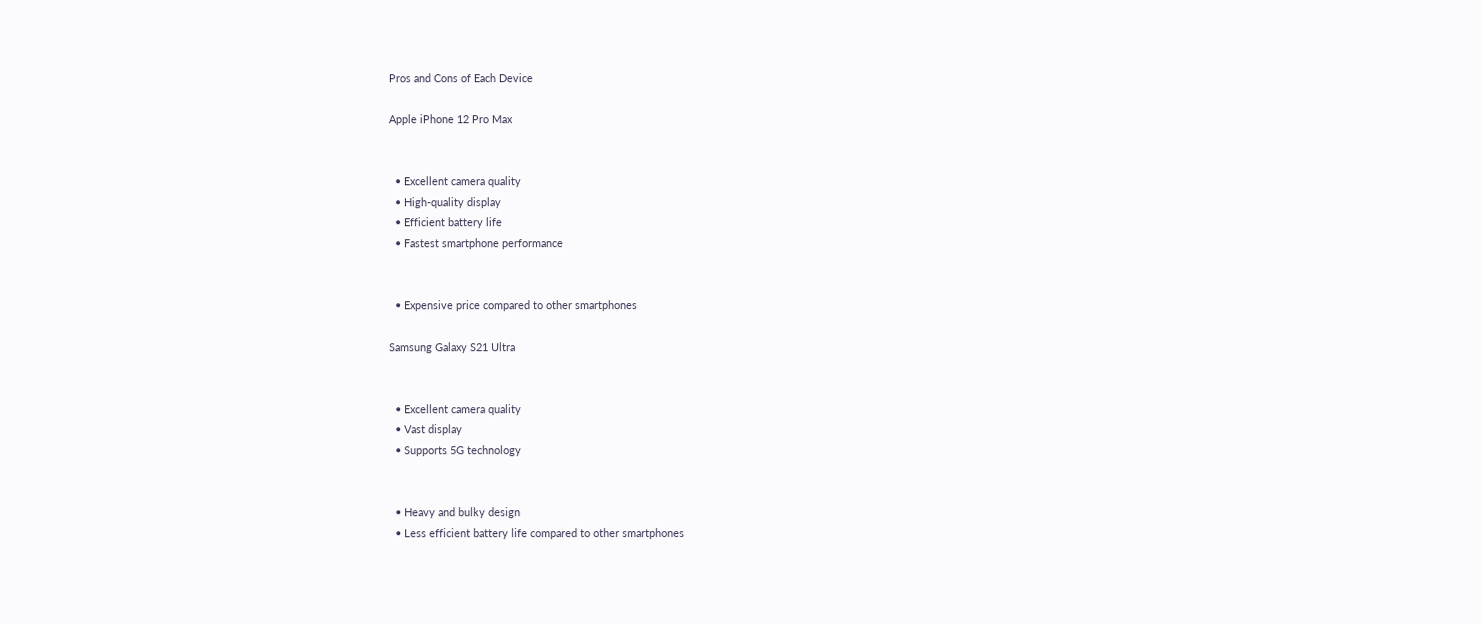Pros and Cons of Each Device

Apple iPhone 12 Pro Max


  • Excellent camera quality
  • High-quality display
  • Efficient battery life
  • Fastest smartphone performance


  • Expensive price compared to other smartphones

Samsung Galaxy S21 Ultra


  • Excellent camera quality
  • Vast display
  • Supports 5G technology


  • Heavy and bulky design
  • Less efficient battery life compared to other smartphones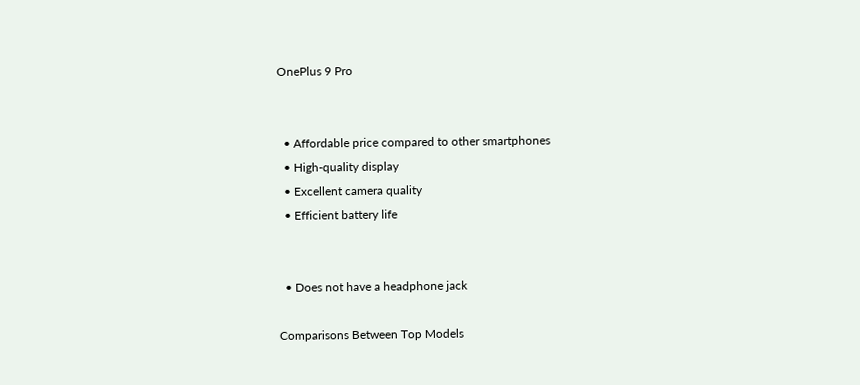OnePlus 9 Pro


  • Affordable price compared to other smartphones
  • High-quality display
  • Excellent camera quality
  • Efficient battery life


  • Does not have a headphone jack

Comparisons Between Top Models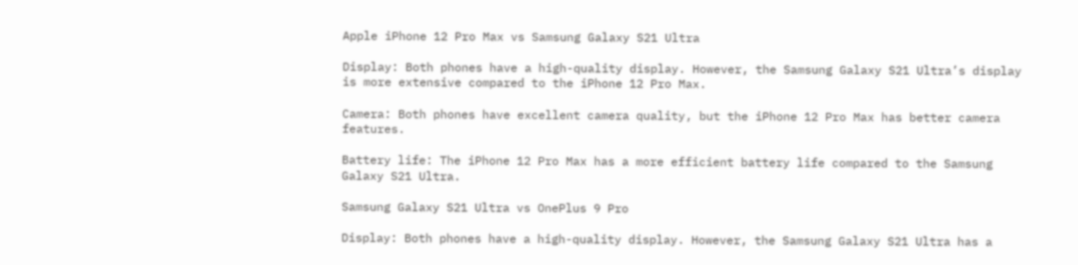Apple iPhone 12 Pro Max vs Samsung Galaxy S21 Ultra

Display: Both phones have a high-quality display. However, the Samsung Galaxy S21 Ultra’s display is more extensive compared to the iPhone 12 Pro Max.

Camera: Both phones have excellent camera quality, but the iPhone 12 Pro Max has better camera features.

Battery life: The iPhone 12 Pro Max has a more efficient battery life compared to the Samsung Galaxy S21 Ultra.

Samsung Galaxy S21 Ultra vs OnePlus 9 Pro

Display: Both phones have a high-quality display. However, the Samsung Galaxy S21 Ultra has a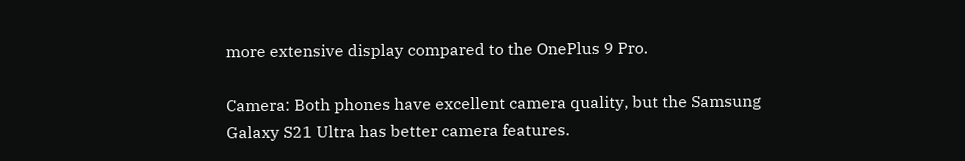more extensive display compared to the OnePlus 9 Pro.

Camera: Both phones have excellent camera quality, but the Samsung Galaxy S21 Ultra has better camera features.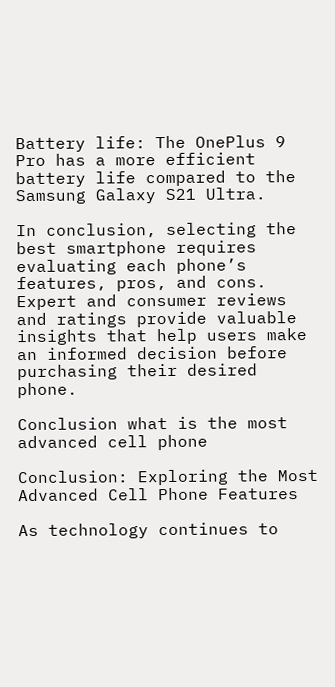Battery life: The OnePlus 9 Pro has a more efficient battery life compared to the Samsung Galaxy S21 Ultra.

In conclusion, selecting the best smartphone requires evaluating each phone’s features, pros, and cons. Expert and consumer reviews and ratings provide valuable insights that help users make an informed decision before purchasing their desired phone.

Conclusion what is the most advanced cell phone

Conclusion: Exploring the Most Advanced Cell Phone Features

As technology continues to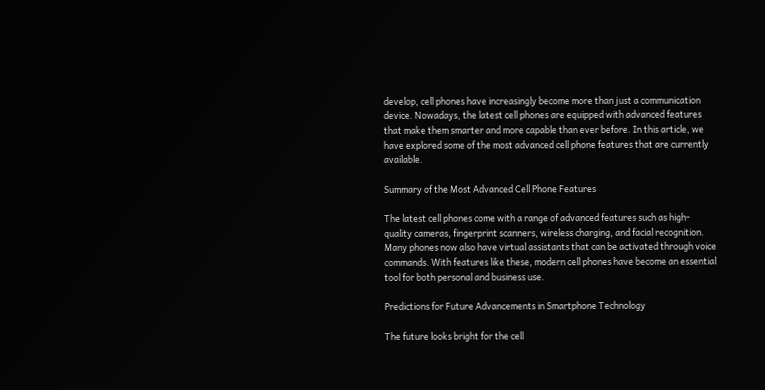develop, cell phones have increasingly become more than just a communication device. Nowadays, the latest cell phones are equipped with advanced features that make them smarter and more capable than ever before. In this article, we have explored some of the most advanced cell phone features that are currently available.

Summary of the Most Advanced Cell Phone Features

The latest cell phones come with a range of advanced features such as high-quality cameras, fingerprint scanners, wireless charging, and facial recognition. Many phones now also have virtual assistants that can be activated through voice commands. With features like these, modern cell phones have become an essential tool for both personal and business use.

Predictions for Future Advancements in Smartphone Technology

The future looks bright for the cell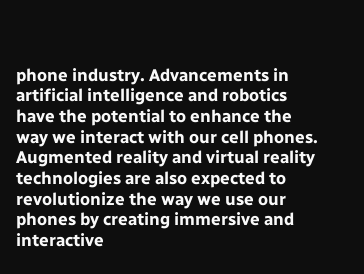phone industry. Advancements in artificial intelligence and robotics have the potential to enhance the way we interact with our cell phones. Augmented reality and virtual reality technologies are also expected to revolutionize the way we use our phones by creating immersive and interactive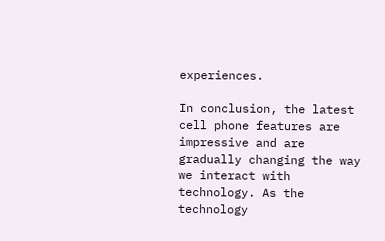experiences.

In conclusion, the latest cell phone features are impressive and are gradually changing the way we interact with technology. As the technology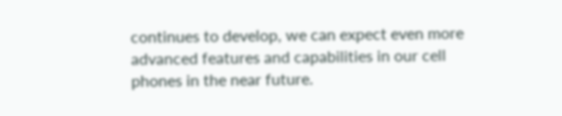continues to develop, we can expect even more advanced features and capabilities in our cell phones in the near future.